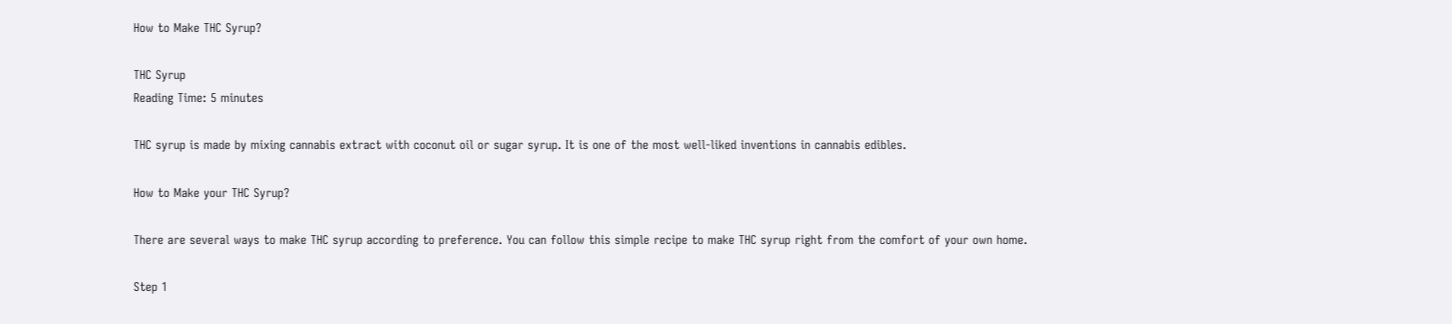How to Make THC Syrup?

THC Syrup
Reading Time: 5 minutes

THC syrup is made by mixing cannabis extract with coconut oil or sugar syrup. It is one of the most well-liked inventions in cannabis edibles.

How to Make your THC Syrup?

There are several ways to make THC syrup according to preference. You can follow this simple recipe to make THC syrup right from the comfort of your own home.

Step 1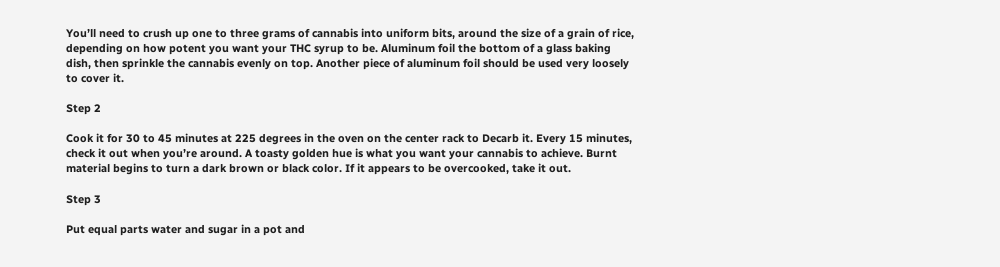You’ll need to crush up one to three grams of cannabis into uniform bits, around the size of a grain of rice, depending on how potent you want your THC syrup to be. Aluminum foil the bottom of a glass baking dish, then sprinkle the cannabis evenly on top. Another piece of aluminum foil should be used very loosely to cover it.

Step 2

Cook it for 30 to 45 minutes at 225 degrees in the oven on the center rack to Decarb it. Every 15 minutes, check it out when you’re around. A toasty golden hue is what you want your cannabis to achieve. Burnt material begins to turn a dark brown or black color. If it appears to be overcooked, take it out.

Step 3

Put equal parts water and sugar in a pot and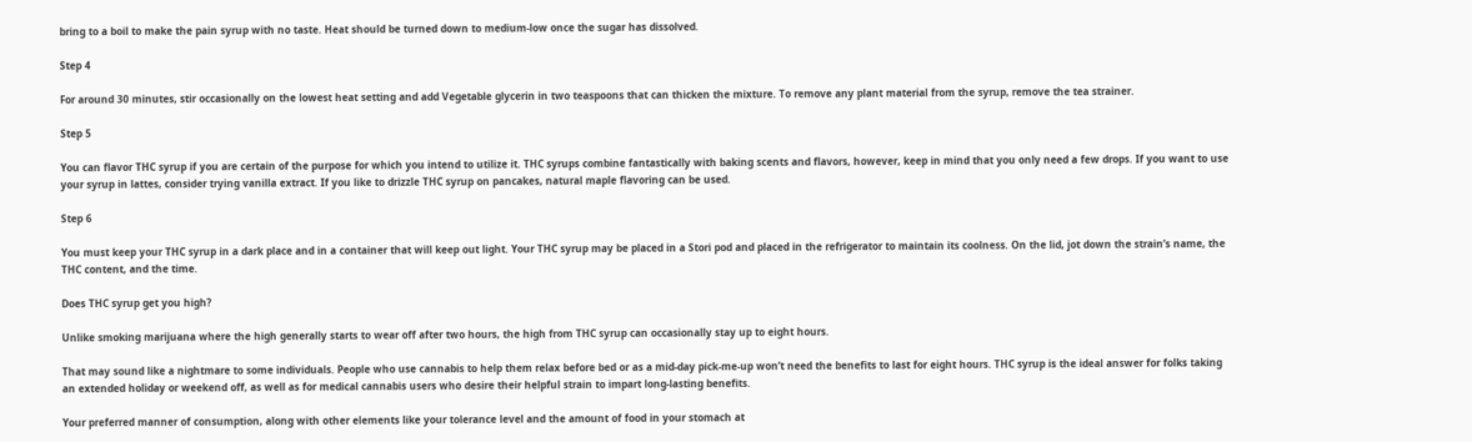bring to a boil to make the pain syrup with no taste. Heat should be turned down to medium-low once the sugar has dissolved.

Step 4

For around 30 minutes, stir occasionally on the lowest heat setting and add Vegetable glycerin in two teaspoons that can thicken the mixture. To remove any plant material from the syrup, remove the tea strainer.

Step 5

You can flavor THC syrup if you are certain of the purpose for which you intend to utilize it. THC syrups combine fantastically with baking scents and flavors, however, keep in mind that you only need a few drops. If you want to use your syrup in lattes, consider trying vanilla extract. If you like to drizzle THC syrup on pancakes, natural maple flavoring can be used.

Step 6

You must keep your THC syrup in a dark place and in a container that will keep out light. Your THC syrup may be placed in a Stori pod and placed in the refrigerator to maintain its coolness. On the lid, jot down the strain’s name, the THC content, and the time.

Does THC syrup get you high?

Unlike smoking marijuana where the high generally starts to wear off after two hours, the high from THC syrup can occasionally stay up to eight hours.

That may sound like a nightmare to some individuals. People who use cannabis to help them relax before bed or as a mid-day pick-me-up won’t need the benefits to last for eight hours. THC syrup is the ideal answer for folks taking an extended holiday or weekend off, as well as for medical cannabis users who desire their helpful strain to impart long-lasting benefits.

Your preferred manner of consumption, along with other elements like your tolerance level and the amount of food in your stomach at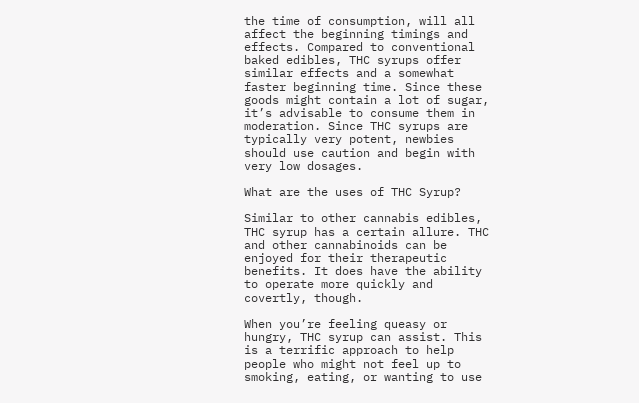the time of consumption, will all affect the beginning timings and effects. Compared to conventional baked edibles, THC syrups offer similar effects and a somewhat faster beginning time. Since these goods might contain a lot of sugar, it’s advisable to consume them in moderation. Since THC syrups are typically very potent, newbies should use caution and begin with very low dosages.

What are the uses of THC Syrup?

Similar to other cannabis edibles, THC syrup has a certain allure. THC and other cannabinoids can be enjoyed for their therapeutic benefits. It does have the ability to operate more quickly and covertly, though.

When you’re feeling queasy or hungry, THC syrup can assist. This is a terrific approach to help people who might not feel up to smoking, eating, or wanting to use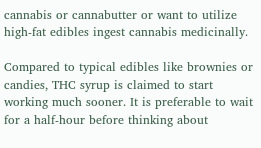cannabis or cannabutter or want to utilize high-fat edibles ingest cannabis medicinally.

Compared to typical edibles like brownies or candies, THC syrup is claimed to start working much sooner. It is preferable to wait for a half-hour before thinking about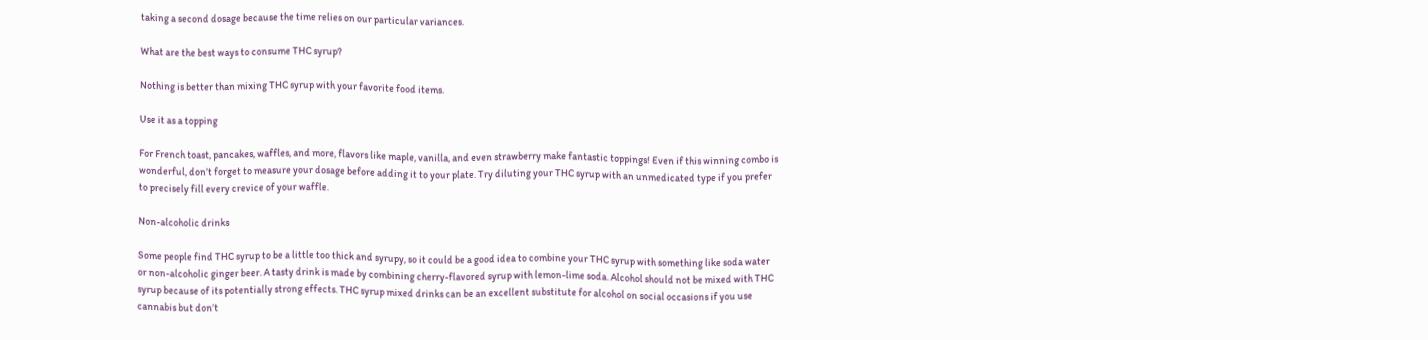taking a second dosage because the time relies on our particular variances.

What are the best ways to consume THC syrup?

Nothing is better than mixing THC syrup with your favorite food items.

Use it as a topping

For French toast, pancakes, waffles, and more, flavors like maple, vanilla, and even strawberry make fantastic toppings! Even if this winning combo is wonderful, don’t forget to measure your dosage before adding it to your plate. Try diluting your THC syrup with an unmedicated type if you prefer to precisely fill every crevice of your waffle.

Non-alcoholic drinks

Some people find THC syrup to be a little too thick and syrupy, so it could be a good idea to combine your THC syrup with something like soda water or non-alcoholic ginger beer. A tasty drink is made by combining cherry-flavored syrup with lemon-lime soda. Alcohol should not be mixed with THC syrup because of its potentially strong effects. THC syrup mixed drinks can be an excellent substitute for alcohol on social occasions if you use cannabis but don’t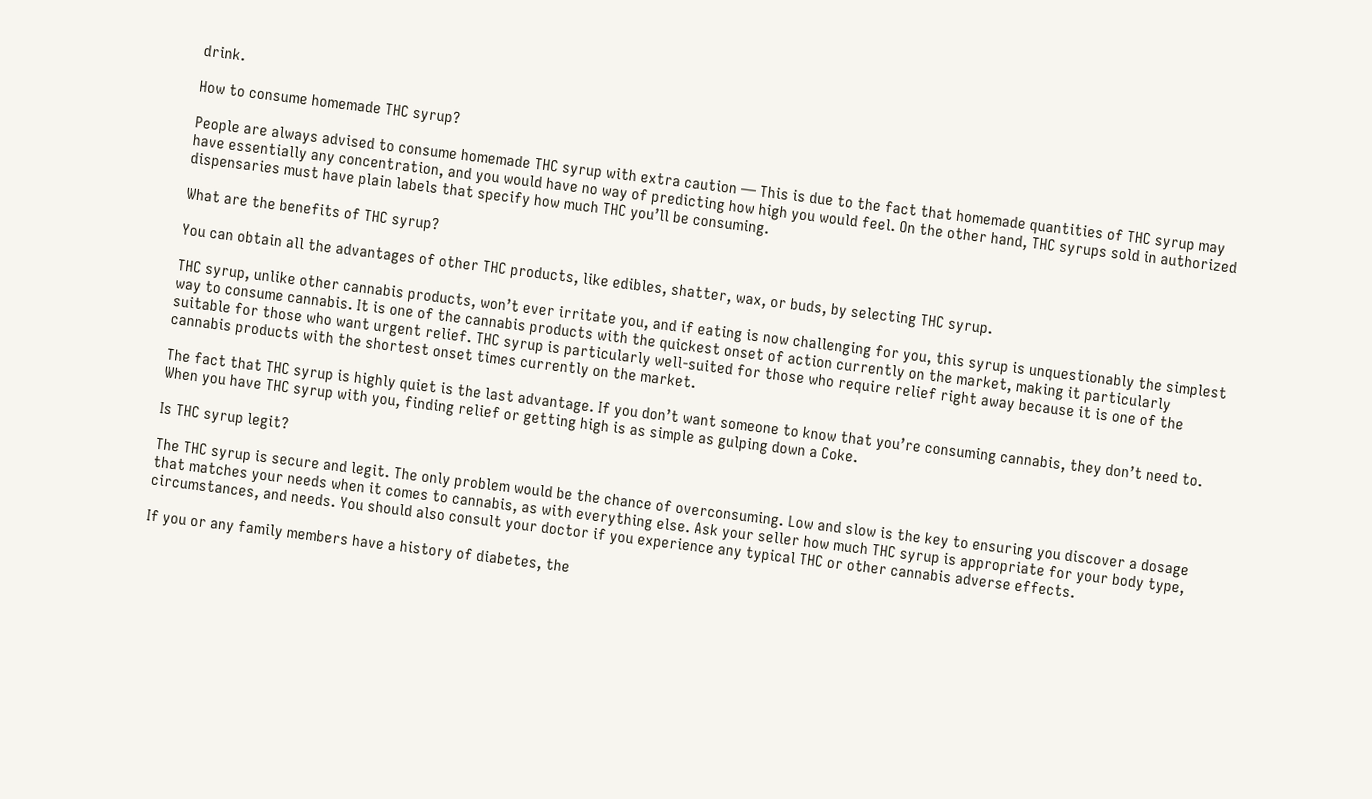drink.

How to consume homemade THC syrup?

People are always advised to consume homemade THC syrup with extra caution — This is due to the fact that homemade quantities of THC syrup may have essentially any concentration, and you would have no way of predicting how high you would feel. On the other hand, THC syrups sold in authorized dispensaries must have plain labels that specify how much THC you’ll be consuming.

What are the benefits of THC syrup?

You can obtain all the advantages of other THC products, like edibles, shatter, wax, or buds, by selecting THC syrup.

THC syrup, unlike other cannabis products, won’t ever irritate you, and if eating is now challenging for you, this syrup is unquestionably the simplest way to consume cannabis. It is one of the cannabis products with the quickest onset of action currently on the market, making it particularly suitable for those who want urgent relief. THC syrup is particularly well-suited for those who require relief right away because it is one of the cannabis products with the shortest onset times currently on the market.

The fact that THC syrup is highly quiet is the last advantage. If you don’t want someone to know that you’re consuming cannabis, they don’t need to. When you have THC syrup with you, finding relief or getting high is as simple as gulping down a Coke.

Is THC syrup legit?

The THC syrup is secure and legit. The only problem would be the chance of overconsuming. Low and slow is the key to ensuring you discover a dosage that matches your needs when it comes to cannabis, as with everything else. Ask your seller how much THC syrup is appropriate for your body type, circumstances, and needs. You should also consult your doctor if you experience any typical THC or other cannabis adverse effects.

If you or any family members have a history of diabetes, the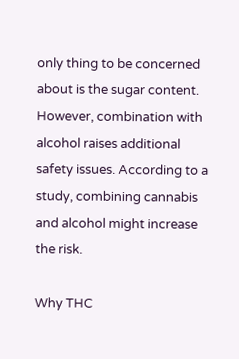only thing to be concerned about is the sugar content. However, combination with alcohol raises additional safety issues. According to a study, combining cannabis and alcohol might increase the risk.

Why THC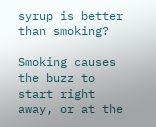syrup is better than smoking?

Smoking causes the buzz to start right away, or at the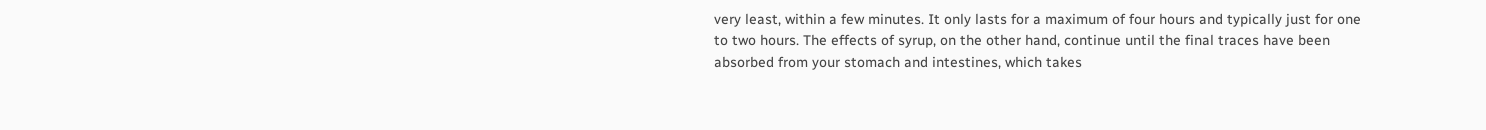very least, within a few minutes. It only lasts for a maximum of four hours and typically just for one to two hours. The effects of syrup, on the other hand, continue until the final traces have been absorbed from your stomach and intestines, which takes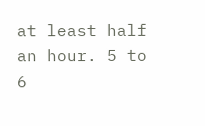at least half an hour. 5 to 6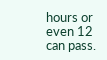hours or even 12 can pass.